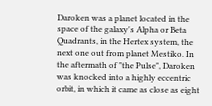Daroken was a planet located in the space of the galaxy's Alpha or Beta Quadrants, in the Hertex system, the next one out from planet Mestiko. In the aftermath of "the Pulse", Daroken was knocked into a highly eccentric orbit, in which it came as close as eight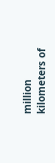million kilometers of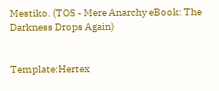Mestiko. (TOS - Mere Anarchy eBook: The Darkness Drops Again)


Template:Hertex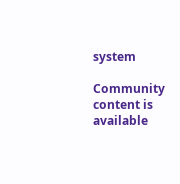system

Community content is available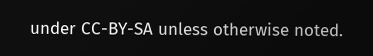under CC-BY-SA unless otherwise noted.